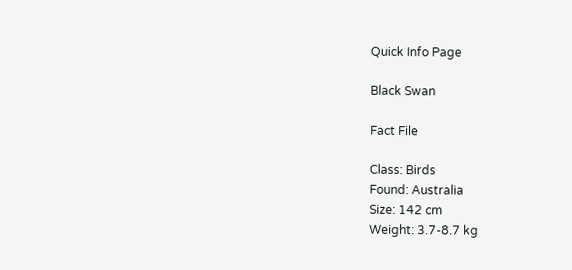Quick Info Page

Black Swan

Fact File

Class: Birds
Found: Australia
Size: 142 cm
Weight: 3.7-8.7 kg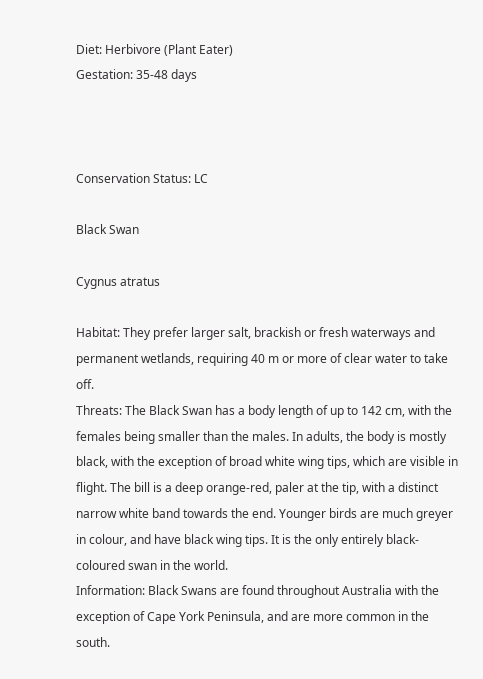Diet: Herbivore (Plant Eater)
Gestation: 35-48 days



Conservation Status: LC

Black Swan

Cygnus atratus

Habitat: They prefer larger salt, brackish or fresh waterways and permanent wetlands, requiring 40 m or more of clear water to take off.
Threats: The Black Swan has a body length of up to 142 cm, with the females being smaller than the males. In adults, the body is mostly black, with the exception of broad white wing tips, which are visible in flight. The bill is a deep orange-red, paler at the tip, with a distinct narrow white band towards the end. Younger birds are much greyer in colour, and have black wing tips. It is the only entirely black-coloured swan in the world.
Information: Black Swans are found throughout Australia with the exception of Cape York Peninsula, and are more common in the south.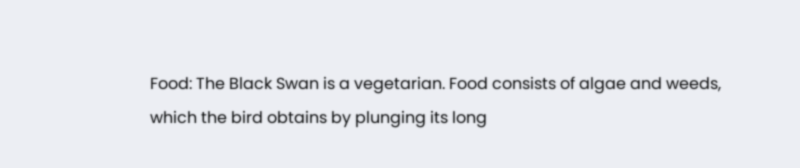Food: The Black Swan is a vegetarian. Food consists of algae and weeds, which the bird obtains by plunging its long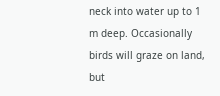neck into water up to 1 m deep. Occasionally birds will graze on land, but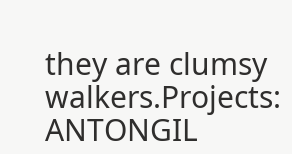they are clumsy walkers.Projects: ANTONGIL